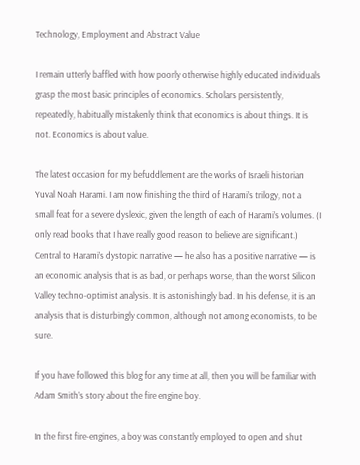Technology, Employment and Abstract Value

I remain utterly baffled with how poorly otherwise highly educated individuals grasp the most basic principles of economics. Scholars persistently, repeatedly, habitually mistakenly think that economics is about things. It is not. Economics is about value.

The latest occasion for my befuddlement are the works of Israeli historian Yuval Noah Harami. I am now finishing the third of Harami’s trilogy, not a small feat for a severe dyslexic, given the length of each of Harami’s volumes. (I only read books that I have really good reason to believe are significant.) Central to Harami’s dystopic narrative — he also has a positive narrative — is an economic analysis that is as bad, or perhaps worse, than the worst Silicon Valley techno-optimist analysis. It is astonishingly bad. In his defense, it is an analysis that is disturbingly common, although not among economists, to be sure.

If you have followed this blog for any time at all, then you will be familiar with Adam Smith’s story about the fire engine boy.

In the first fire-engines, a boy was constantly employed to open and shut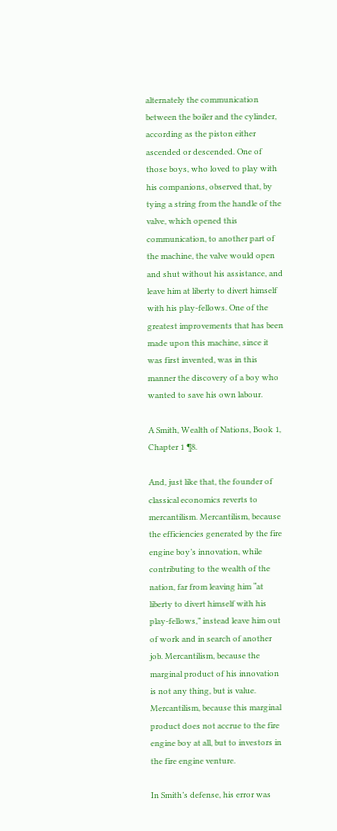alternately the communication between the boiler and the cylinder, according as the piston either ascended or descended. One of those boys, who loved to play with his companions, observed that, by tying a string from the handle of the valve, which opened this communication, to another part of the machine, the valve would open and shut without his assistance, and leave him at liberty to divert himself with his play-fellows. One of the greatest improvements that has been made upon this machine, since it was first invented, was in this manner the discovery of a boy who wanted to save his own labour.

A Smith, Wealth of Nations, Book 1, Chapter 1 ¶8.

And, just like that, the founder of classical economics reverts to mercantilism. Mercantilism, because the efficiencies generated by the fire engine boy’s innovation, while contributing to the wealth of the nation, far from leaving him “at liberty to divert himself with his play-fellows,” instead leave him out of work and in search of another job. Mercantilism, because the marginal product of his innovation is not any thing, but is value. Mercantilism, because this marginal product does not accrue to the fire engine boy at all, but to investors in the fire engine venture.

In Smith’s defense, his error was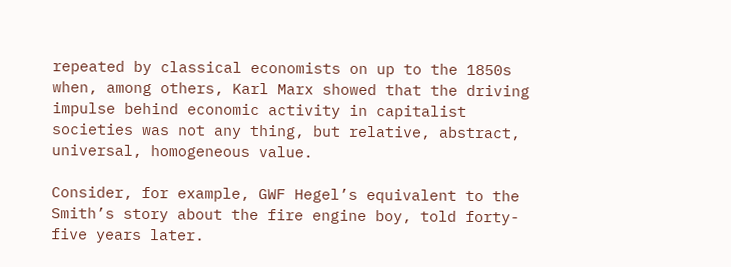repeated by classical economists on up to the 1850s when, among others, Karl Marx showed that the driving impulse behind economic activity in capitalist societies was not any thing, but relative, abstract, universal, homogeneous value.

Consider, for example, GWF Hegel’s equivalent to the Smith’s story about the fire engine boy, told forty-five years later.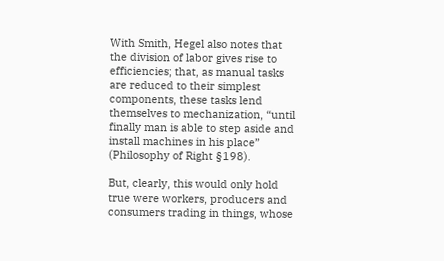With Smith, Hegel also notes that the division of labor gives rise to efficiencies; that, as manual tasks are reduced to their simplest components, these tasks lend themselves to mechanization, “until finally man is able to step aside and install machines in his place” (Philosophy of Right §198).

But, clearly, this would only hold true were workers, producers and consumers trading in things, whose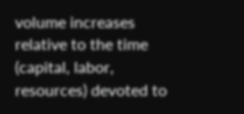volume increases relative to the time (capital, labor, resources) devoted to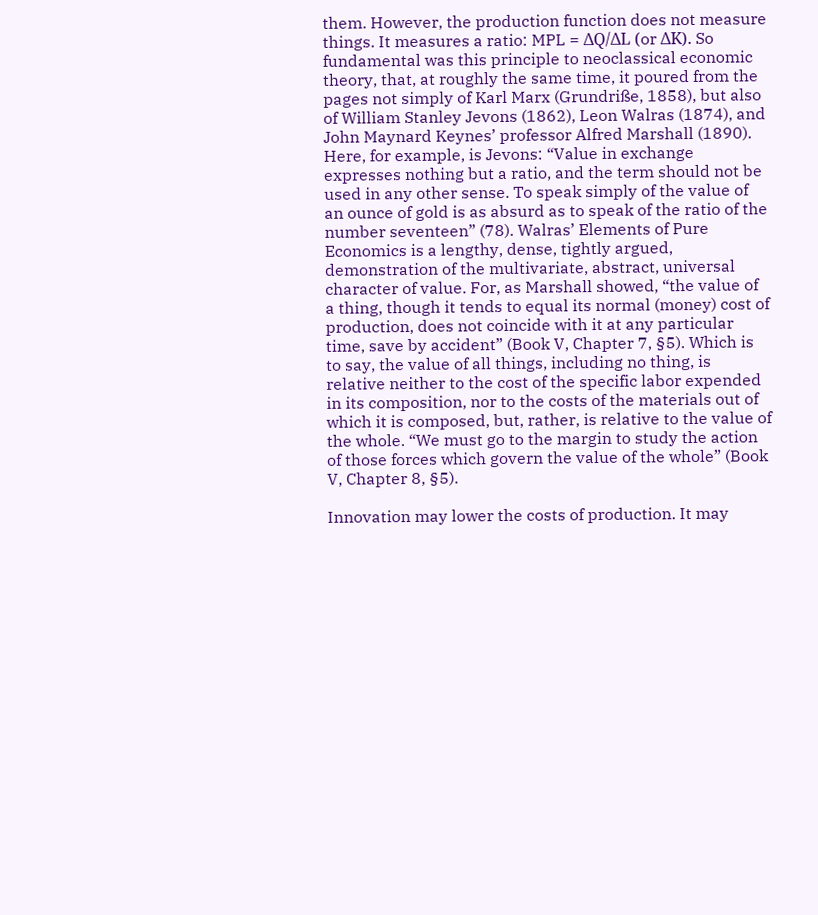them. However, the production function does not measure things. It measures a ratio: MPL = ΔQ/ΔL (or ΔK). So fundamental was this principle to neoclassical economic theory, that, at roughly the same time, it poured from the pages not simply of Karl Marx (Grundriße, 1858), but also of William Stanley Jevons (1862), Leon Walras (1874), and John Maynard Keynes’ professor Alfred Marshall (1890). Here, for example, is Jevons: “Value in exchange expresses nothing but a ratio, and the term should not be used in any other sense. To speak simply of the value of an ounce of gold is as absurd as to speak of the ratio of the number seventeen” (78). Walras’ Elements of Pure Economics is a lengthy, dense, tightly argued, demonstration of the multivariate, abstract, universal character of value. For, as Marshall showed, “the value of a thing, though it tends to equal its normal (money) cost of production, does not coincide with it at any particular time, save by accident” (Book V, Chapter 7, §5). Which is to say, the value of all things, including no thing, is relative neither to the cost of the specific labor expended in its composition, nor to the costs of the materials out of which it is composed, but, rather, is relative to the value of the whole. “We must go to the margin to study the action of those forces which govern the value of the whole” (Book V, Chapter 8, §5).

Innovation may lower the costs of production. It may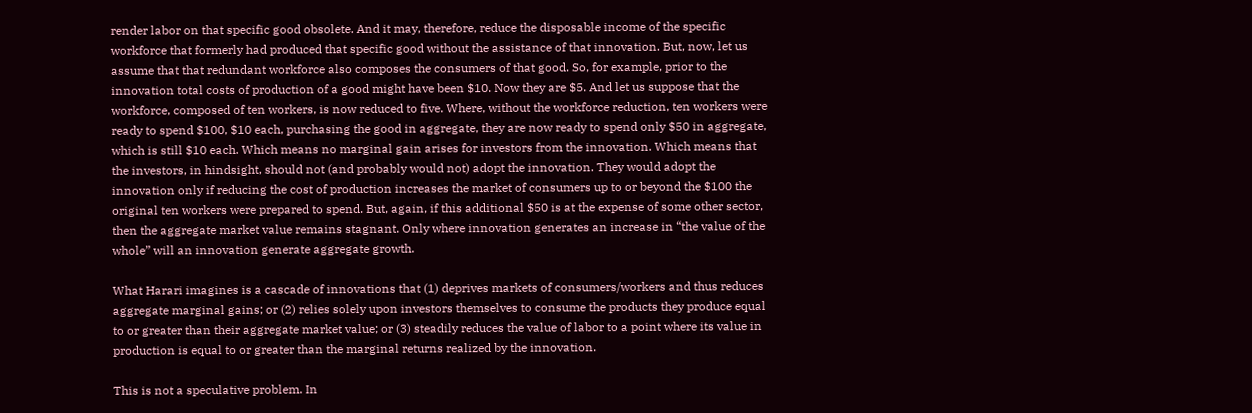render labor on that specific good obsolete. And it may, therefore, reduce the disposable income of the specific workforce that formerly had produced that specific good without the assistance of that innovation. But, now, let us assume that that redundant workforce also composes the consumers of that good. So, for example, prior to the innovation total costs of production of a good might have been $10. Now they are $5. And let us suppose that the workforce, composed of ten workers, is now reduced to five. Where, without the workforce reduction, ten workers were ready to spend $100, $10 each, purchasing the good in aggregate, they are now ready to spend only $50 in aggregate, which is still $10 each. Which means no marginal gain arises for investors from the innovation. Which means that the investors, in hindsight, should not (and probably would not) adopt the innovation. They would adopt the innovation only if reducing the cost of production increases the market of consumers up to or beyond the $100 the original ten workers were prepared to spend. But, again, if this additional $50 is at the expense of some other sector, then the aggregate market value remains stagnant. Only where innovation generates an increase in “the value of the whole” will an innovation generate aggregate growth.

What Harari imagines is a cascade of innovations that (1) deprives markets of consumers/workers and thus reduces aggregate marginal gains; or (2) relies solely upon investors themselves to consume the products they produce equal to or greater than their aggregate market value; or (3) steadily reduces the value of labor to a point where its value in production is equal to or greater than the marginal returns realized by the innovation.

This is not a speculative problem. In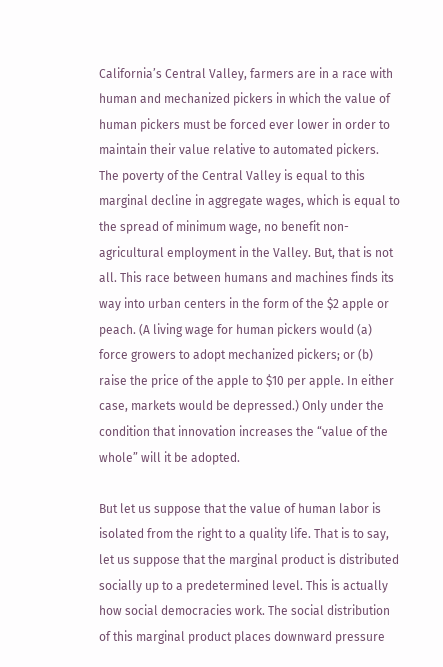California’s Central Valley, farmers are in a race with human and mechanized pickers in which the value of human pickers must be forced ever lower in order to maintain their value relative to automated pickers. The poverty of the Central Valley is equal to this marginal decline in aggregate wages, which is equal to the spread of minimum wage, no benefit non-agricultural employment in the Valley. But, that is not all. This race between humans and machines finds its way into urban centers in the form of the $2 apple or peach. (A living wage for human pickers would (a) force growers to adopt mechanized pickers; or (b) raise the price of the apple to $10 per apple. In either case, markets would be depressed.) Only under the condition that innovation increases the “value of the whole” will it be adopted.

But let us suppose that the value of human labor is isolated from the right to a quality life. That is to say, let us suppose that the marginal product is distributed socially up to a predetermined level. This is actually how social democracies work. The social distribution of this marginal product places downward pressure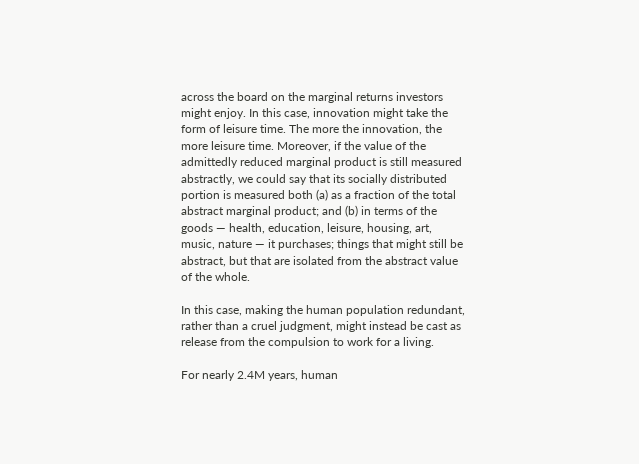across the board on the marginal returns investors might enjoy. In this case, innovation might take the form of leisure time. The more the innovation, the more leisure time. Moreover, if the value of the admittedly reduced marginal product is still measured abstractly, we could say that its socially distributed portion is measured both (a) as a fraction of the total abstract marginal product; and (b) in terms of the goods — health, education, leisure, housing, art, music, nature — it purchases; things that might still be abstract, but that are isolated from the abstract value of the whole.

In this case, making the human population redundant, rather than a cruel judgment, might instead be cast as release from the compulsion to work for a living.

For nearly 2.4M years, human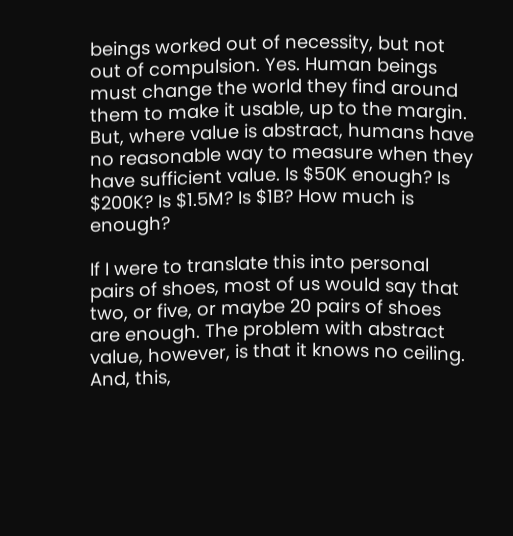beings worked out of necessity, but not out of compulsion. Yes. Human beings must change the world they find around them to make it usable, up to the margin. But, where value is abstract, humans have no reasonable way to measure when they have sufficient value. Is $50K enough? Is $200K? Is $1.5M? Is $1B? How much is enough?

If I were to translate this into personal pairs of shoes, most of us would say that two, or five, or maybe 20 pairs of shoes are enough. The problem with abstract value, however, is that it knows no ceiling. And, this,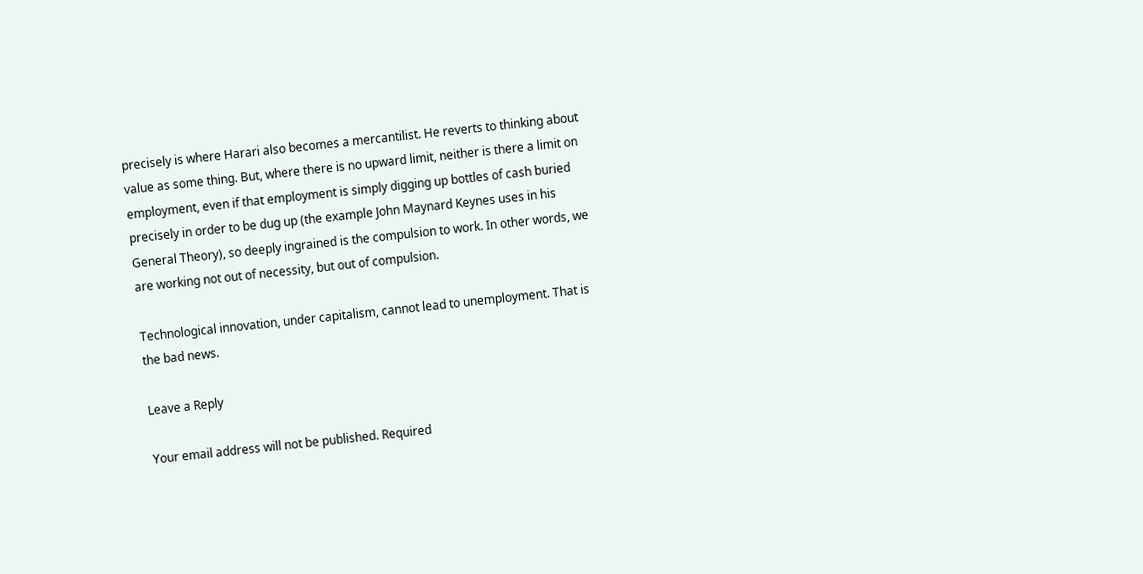precisely is where Harari also becomes a mercantilist. He reverts to thinking about value as some thing. But, where there is no upward limit, neither is there a limit on employment, even if that employment is simply digging up bottles of cash buried precisely in order to be dug up (the example John Maynard Keynes uses in his General Theory), so deeply ingrained is the compulsion to work. In other words, we are working not out of necessity, but out of compulsion.

Technological innovation, under capitalism, cannot lead to unemployment. That is the bad news.

Leave a Reply

Your email address will not be published. Required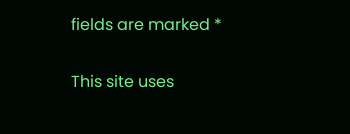fields are marked *

This site uses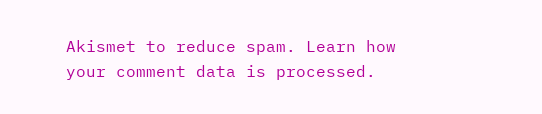Akismet to reduce spam. Learn how your comment data is processed.